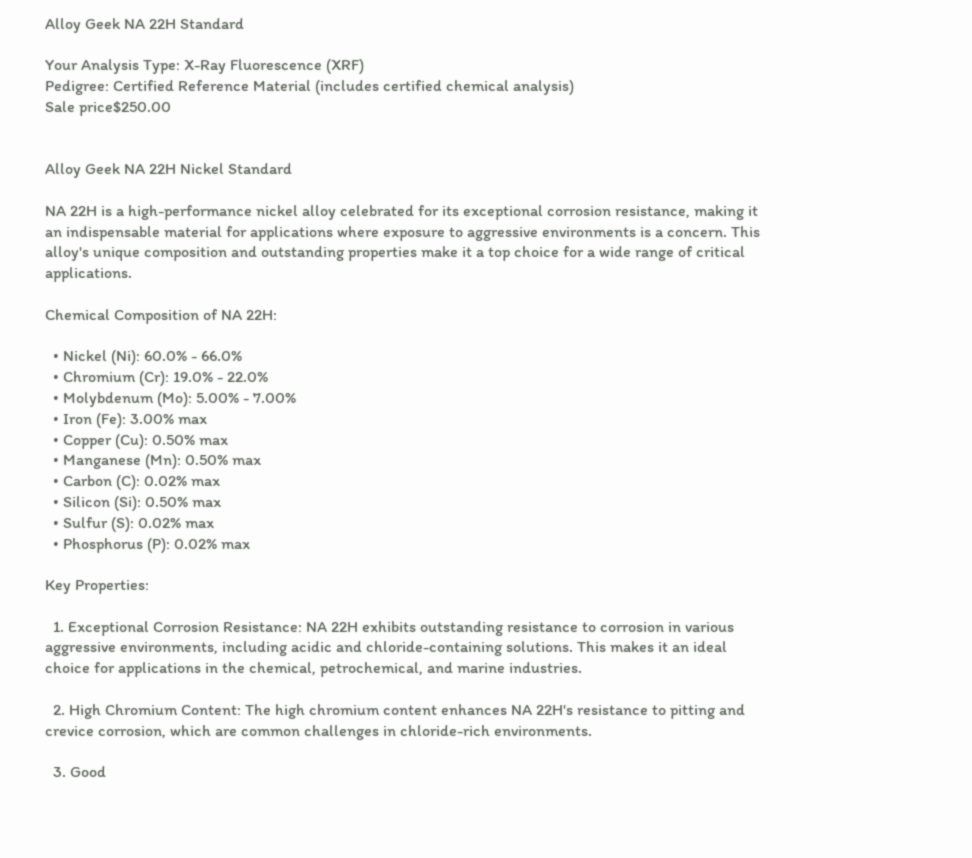Alloy Geek NA 22H Standard

Your Analysis Type: X-Ray Fluorescence (XRF)
Pedigree: Certified Reference Material (includes certified chemical analysis)
Sale price$250.00


Alloy Geek NA 22H Nickel Standard

NA 22H is a high-performance nickel alloy celebrated for its exceptional corrosion resistance, making it an indispensable material for applications where exposure to aggressive environments is a concern. This alloy's unique composition and outstanding properties make it a top choice for a wide range of critical applications.

Chemical Composition of NA 22H:

  • Nickel (Ni): 60.0% - 66.0%
  • Chromium (Cr): 19.0% - 22.0%
  • Molybdenum (Mo): 5.00% - 7.00%
  • Iron (Fe): 3.00% max
  • Copper (Cu): 0.50% max
  • Manganese (Mn): 0.50% max
  • Carbon (C): 0.02% max
  • Silicon (Si): 0.50% max
  • Sulfur (S): 0.02% max
  • Phosphorus (P): 0.02% max

Key Properties:

  1. Exceptional Corrosion Resistance: NA 22H exhibits outstanding resistance to corrosion in various aggressive environments, including acidic and chloride-containing solutions. This makes it an ideal choice for applications in the chemical, petrochemical, and marine industries.

  2. High Chromium Content: The high chromium content enhances NA 22H's resistance to pitting and crevice corrosion, which are common challenges in chloride-rich environments.

  3. Good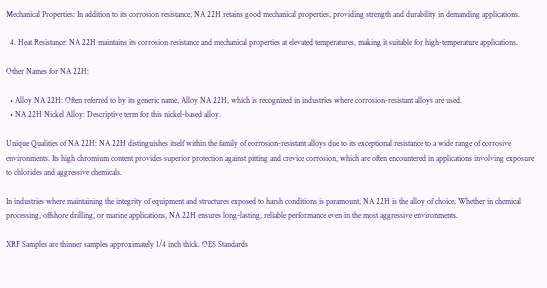Mechanical Properties: In addition to its corrosion resistance, NA 22H retains good mechanical properties, providing strength and durability in demanding applications.

  4. Heat Resistance: NA 22H maintains its corrosion resistance and mechanical properties at elevated temperatures, making it suitable for high-temperature applications.

Other Names for NA 22H:

  • Alloy NA 22H: Often referred to by its generic name, Alloy NA 22H, which is recognized in industries where corrosion-resistant alloys are used.
  • NA 22H Nickel Alloy: Descriptive term for this nickel-based alloy.

Unique Qualities of NA 22H: NA 22H distinguishes itself within the family of corrosion-resistant alloys due to its exceptional resistance to a wide range of corrosive environments. Its high chromium content provides superior protection against pitting and crevice corrosion, which are often encountered in applications involving exposure to chlorides and aggressive chemicals.

In industries where maintaining the integrity of equipment and structures exposed to harsh conditions is paramount, NA 22H is the alloy of choice. Whether in chemical processing, offshore drilling, or marine applications, NA 22H ensures long-lasting, reliable performance even in the most aggressive environments.

XRF Samples are thinner samples approximately 1/4 inch thick. OES Standards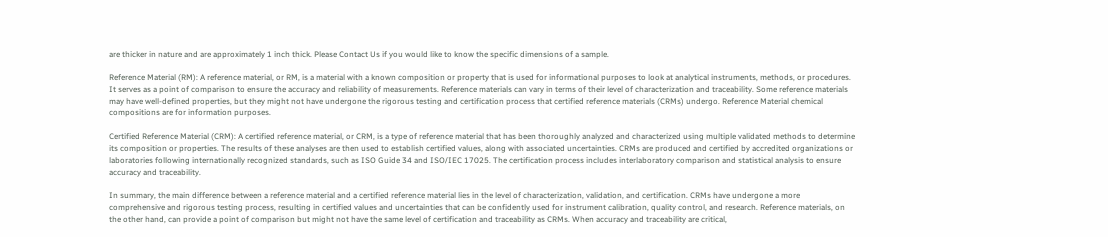are thicker in nature and are approximately 1 inch thick. Please Contact Us if you would like to know the specific dimensions of a sample.

Reference Material (RM): A reference material, or RM, is a material with a known composition or property that is used for informational purposes to look at analytical instruments, methods, or procedures. It serves as a point of comparison to ensure the accuracy and reliability of measurements. Reference materials can vary in terms of their level of characterization and traceability. Some reference materials may have well-defined properties, but they might not have undergone the rigorous testing and certification process that certified reference materials (CRMs) undergo. Reference Material chemical compositions are for information purposes.

Certified Reference Material (CRM): A certified reference material, or CRM, is a type of reference material that has been thoroughly analyzed and characterized using multiple validated methods to determine its composition or properties. The results of these analyses are then used to establish certified values, along with associated uncertainties. CRMs are produced and certified by accredited organizations or laboratories following internationally recognized standards, such as ISO Guide 34 and ISO/IEC 17025. The certification process includes interlaboratory comparison and statistical analysis to ensure accuracy and traceability.

In summary, the main difference between a reference material and a certified reference material lies in the level of characterization, validation, and certification. CRMs have undergone a more comprehensive and rigorous testing process, resulting in certified values and uncertainties that can be confidently used for instrument calibration, quality control, and research. Reference materials, on the other hand, can provide a point of comparison but might not have the same level of certification and traceability as CRMs. When accuracy and traceability are critical,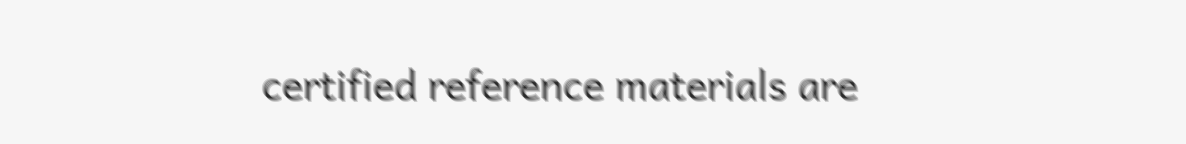certified reference materials are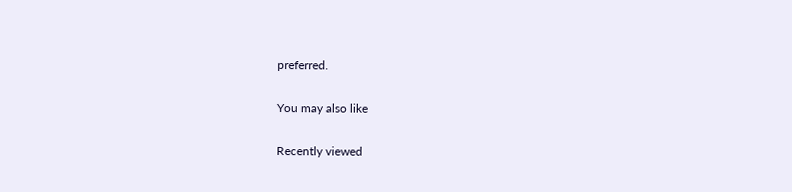preferred.

You may also like

Recently viewed